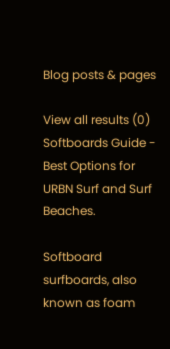Blog posts & pages

View all results (0)
Softboards Guide - Best Options for URBN Surf and Surf Beaches.

Softboard surfboards, also known as foam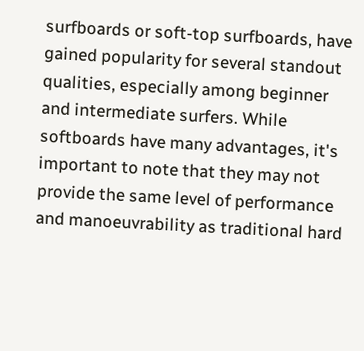surfboards or soft-top surfboards, have gained popularity for several standout qualities, especially among beginner and intermediate surfers. While softboards have many advantages, it's important to note that they may not provide the same level of performance and manoeuvrability as traditional hard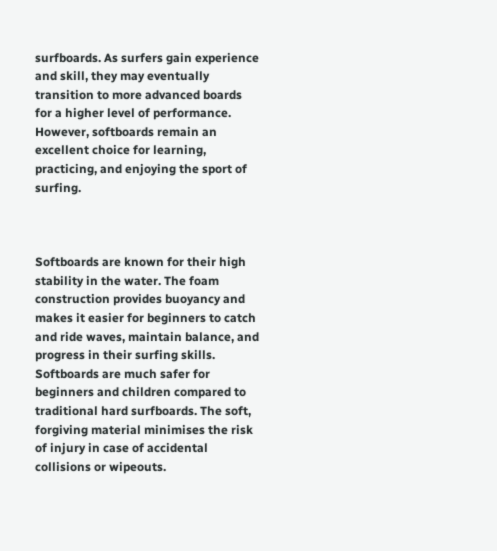surfboards. As surfers gain experience and skill, they may eventually transition to more advanced boards for a higher level of performance. However, softboards remain an excellent choice for learning, practicing, and enjoying the sport of surfing.



Softboards are known for their high stability in the water. The foam construction provides buoyancy and makes it easier for beginners to catch and ride waves, maintain balance, and progress in their surfing skills.  Softboards are much safer for beginners and children compared to traditional hard surfboards. The soft, forgiving material minimises the risk of injury in case of accidental collisions or wipeouts.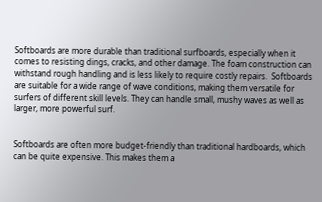Softboards are more durable than traditional surfboards, especially when it comes to resisting dings, cracks, and other damage. The foam construction can withstand rough handling and is less likely to require costly repairs.  Softboards are suitable for a wide range of wave conditions, making them versatile for surfers of different skill levels. They can handle small, mushy waves as well as larger, more powerful surf.


Softboards are often more budget-friendly than traditional hardboards, which can be quite expensive. This makes them a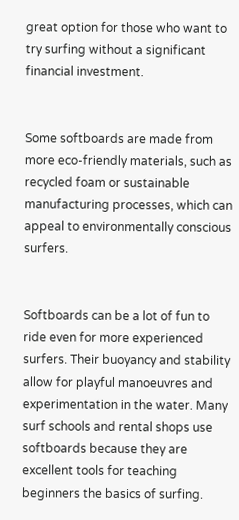great option for those who want to try surfing without a significant financial investment.


Some softboards are made from more eco-friendly materials, such as recycled foam or sustainable manufacturing processes, which can appeal to environmentally conscious surfers.


Softboards can be a lot of fun to ride even for more experienced surfers. Their buoyancy and stability allow for playful manoeuvres and experimentation in the water. Many surf schools and rental shops use softboards because they are excellent tools for teaching beginners the basics of surfing.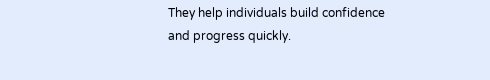They help individuals build confidence and progress quickly.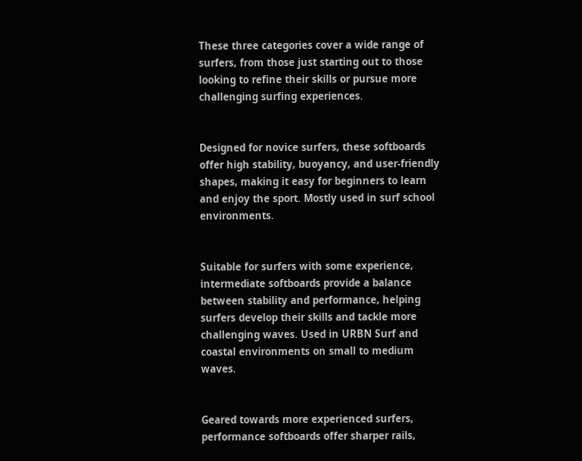These three categories cover a wide range of surfers, from those just starting out to those looking to refine their skills or pursue more challenging surfing experiences.


Designed for novice surfers, these softboards offer high stability, buoyancy, and user-friendly shapes, making it easy for beginners to learn and enjoy the sport. Mostly used in surf school environments.


Suitable for surfers with some experience, intermediate softboards provide a balance between stability and performance, helping surfers develop their skills and tackle more challenging waves. Used in URBN Surf and coastal environments on small to medium waves.


Geared towards more experienced surfers, performance softboards offer sharper rails,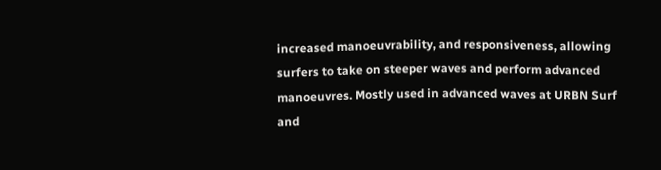increased manoeuvrability, and responsiveness, allowing surfers to take on steeper waves and perform advanced manoeuvres. Mostly used in advanced waves at URBN Surf and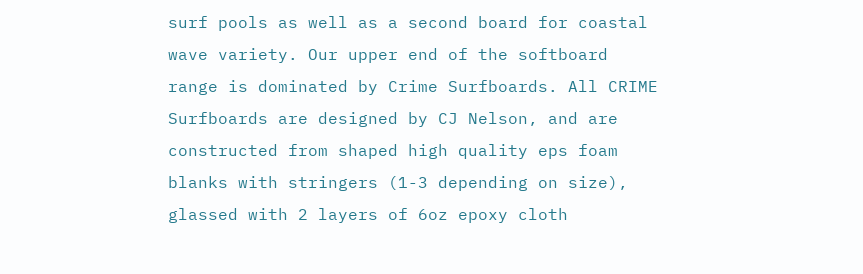surf pools as well as a second board for coastal wave variety. Our upper end of the softboard range is dominated by Crime Surfboards. All CRIME Surfboards are designed by CJ Nelson, and are constructed from shaped high quality eps foam blanks with stringers (1-3 depending on size), glassed with 2 layers of 6oz epoxy cloth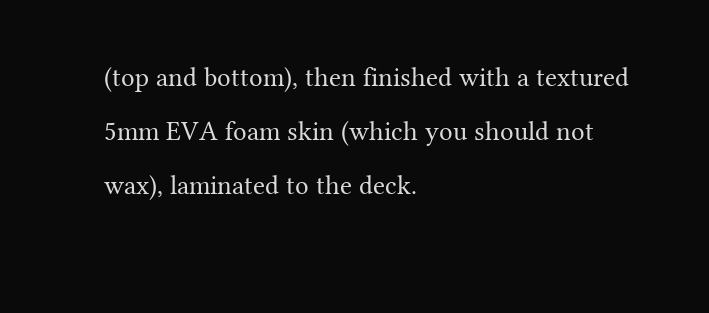(top and bottom), then finished with a textured 5mm EVA foam skin (which you should not wax), laminated to the deck.